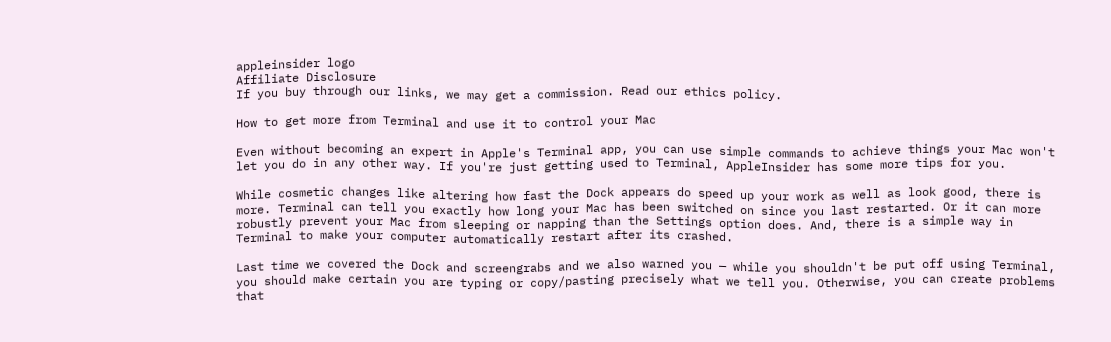appleinsider logo
Affiliate Disclosure
If you buy through our links, we may get a commission. Read our ethics policy.

How to get more from Terminal and use it to control your Mac

Even without becoming an expert in Apple's Terminal app, you can use simple commands to achieve things your Mac won't let you do in any other way. If you're just getting used to Terminal, AppleInsider has some more tips for you.

While cosmetic changes like altering how fast the Dock appears do speed up your work as well as look good, there is more. Terminal can tell you exactly how long your Mac has been switched on since you last restarted. Or it can more robustly prevent your Mac from sleeping or napping than the Settings option does. And, there is a simple way in Terminal to make your computer automatically restart after its crashed.

Last time we covered the Dock and screengrabs and we also warned you — while you shouldn't be put off using Terminal, you should make certain you are typing or copy/pasting precisely what we tell you. Otherwise, you can create problems that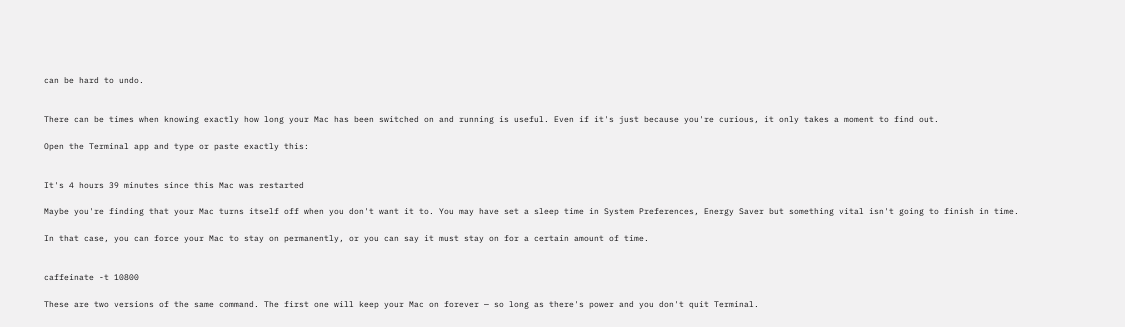can be hard to undo.


There can be times when knowing exactly how long your Mac has been switched on and running is useful. Even if it's just because you're curious, it only takes a moment to find out.

Open the Terminal app and type or paste exactly this:


It's 4 hours 39 minutes since this Mac was restarted

Maybe you're finding that your Mac turns itself off when you don't want it to. You may have set a sleep time in System Preferences, Energy Saver but something vital isn't going to finish in time.

In that case, you can force your Mac to stay on permanently, or you can say it must stay on for a certain amount of time.


caffeinate -t 10800

These are two versions of the same command. The first one will keep your Mac on forever — so long as there's power and you don't quit Terminal.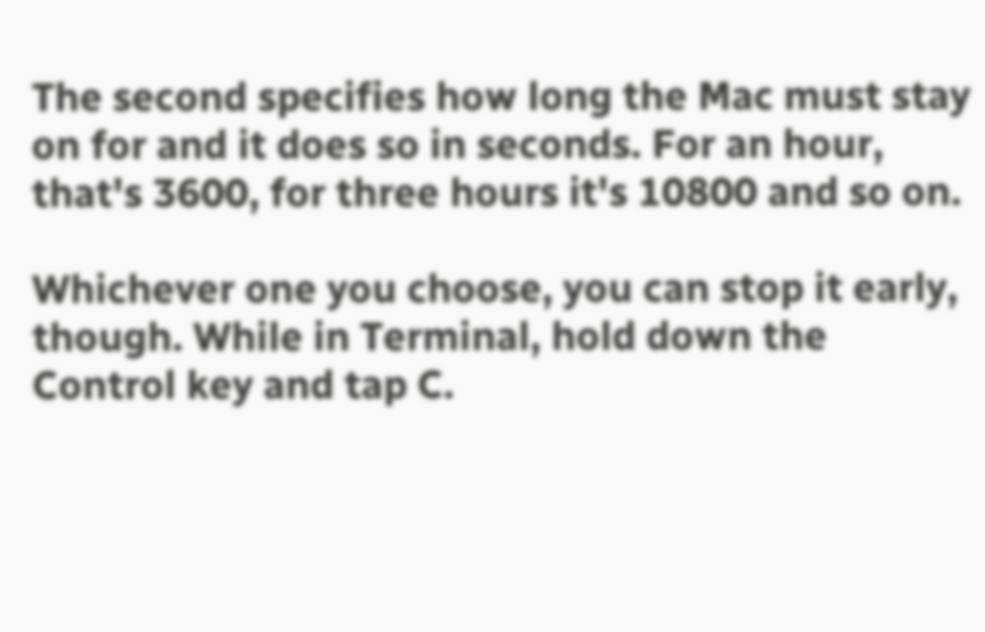The second specifies how long the Mac must stay on for and it does so in seconds. For an hour, that's 3600, for three hours it's 10800 and so on.

Whichever one you choose, you can stop it early, though. While in Terminal, hold down the Control key and tap C.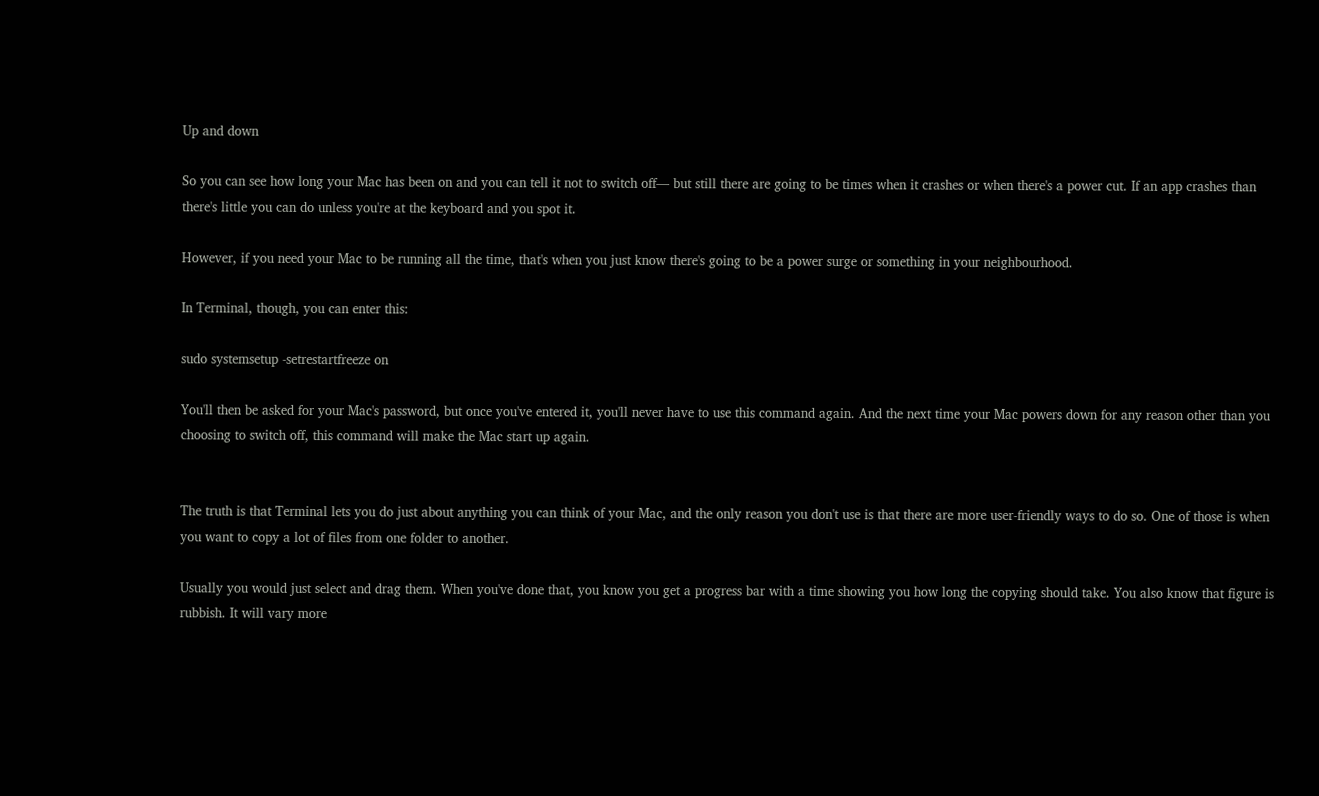Up and down

So you can see how long your Mac has been on and you can tell it not to switch off— but still there are going to be times when it crashes or when there's a power cut. If an app crashes than there's little you can do unless you're at the keyboard and you spot it.

However, if you need your Mac to be running all the time, that's when you just know there's going to be a power surge or something in your neighbourhood.

In Terminal, though, you can enter this:

sudo systemsetup -setrestartfreeze on

You'll then be asked for your Mac's password, but once you've entered it, you'll never have to use this command again. And the next time your Mac powers down for any reason other than you choosing to switch off, this command will make the Mac start up again.


The truth is that Terminal lets you do just about anything you can think of your Mac, and the only reason you don't use is that there are more user-friendly ways to do so. One of those is when you want to copy a lot of files from one folder to another.

Usually you would just select and drag them. When you've done that, you know you get a progress bar with a time showing you how long the copying should take. You also know that figure is rubbish. It will vary more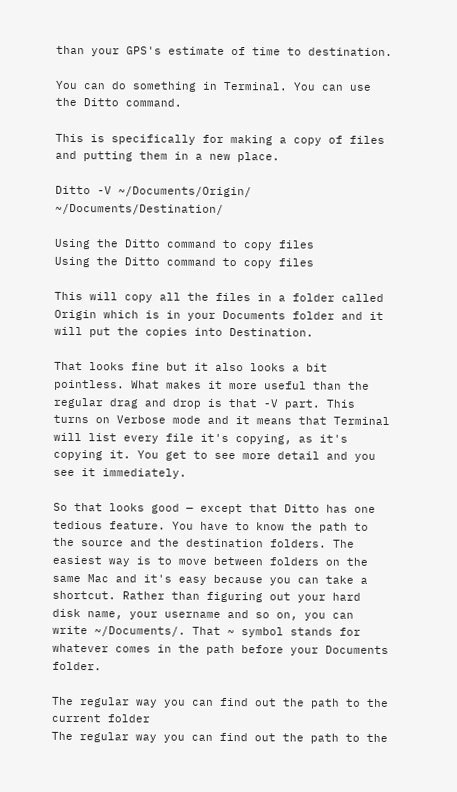than your GPS's estimate of time to destination.

You can do something in Terminal. You can use the Ditto command.

This is specifically for making a copy of files and putting them in a new place.

Ditto -V ~/Documents/Origin/ ~/Documents/Destination/

Using the Ditto command to copy files
Using the Ditto command to copy files

This will copy all the files in a folder called Origin which is in your Documents folder and it will put the copies into Destination.

That looks fine but it also looks a bit pointless. What makes it more useful than the regular drag and drop is that -V part. This turns on Verbose mode and it means that Terminal will list every file it's copying, as it's copying it. You get to see more detail and you see it immediately.

So that looks good — except that Ditto has one tedious feature. You have to know the path to the source and the destination folders. The easiest way is to move between folders on the same Mac and it's easy because you can take a shortcut. Rather than figuring out your hard disk name, your username and so on, you can write ~/Documents/. That ~ symbol stands for whatever comes in the path before your Documents folder.

The regular way you can find out the path to the current folder
The regular way you can find out the path to the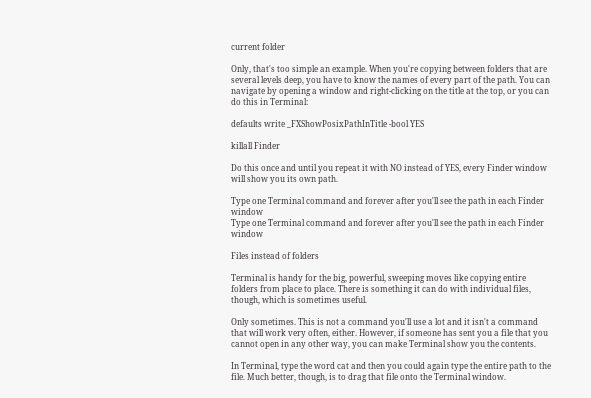current folder

Only, that's too simple an example. When you're copying between folders that are several levels deep, you have to know the names of every part of the path. You can navigate by opening a window and right-clicking on the title at the top, or you can do this in Terminal:

defaults write _FXShowPosixPathInTitle -bool YES

killall Finder

Do this once and until you repeat it with NO instead of YES, every Finder window will show you its own path.

Type one Terminal command and forever after you'll see the path in each Finder window
Type one Terminal command and forever after you'll see the path in each Finder window

Files instead of folders

Terminal is handy for the big, powerful, sweeping moves like copying entire folders from place to place. There is something it can do with individual files, though, which is sometimes useful.

Only sometimes. This is not a command you'll use a lot and it isn't a command that will work very often, either. However, if someone has sent you a file that you cannot open in any other way, you can make Terminal show you the contents.

In Terminal, type the word cat and then you could again type the entire path to the file. Much better, though, is to drag that file onto the Terminal window.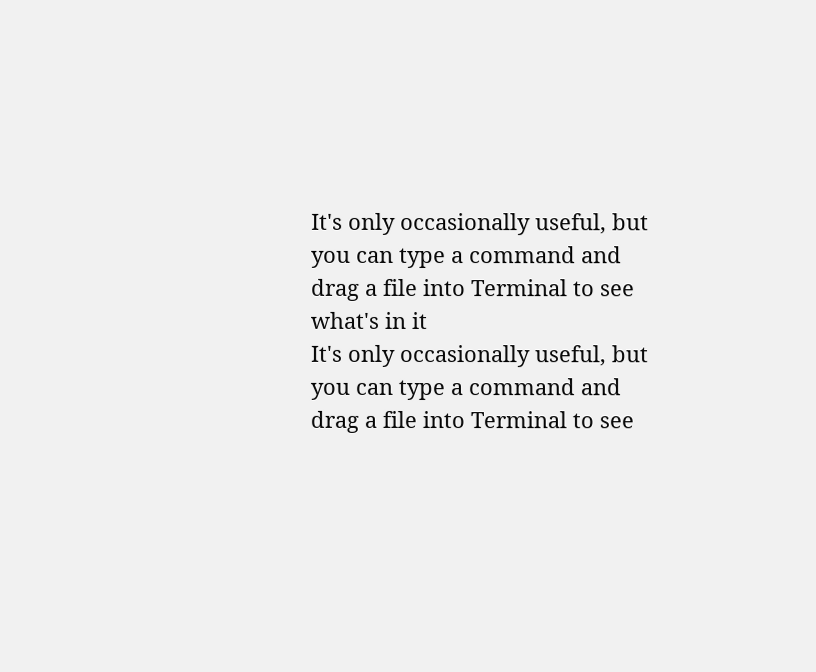It's only occasionally useful, but you can type a command and drag a file into Terminal to see what's in it
It's only occasionally useful, but you can type a command and drag a file into Terminal to see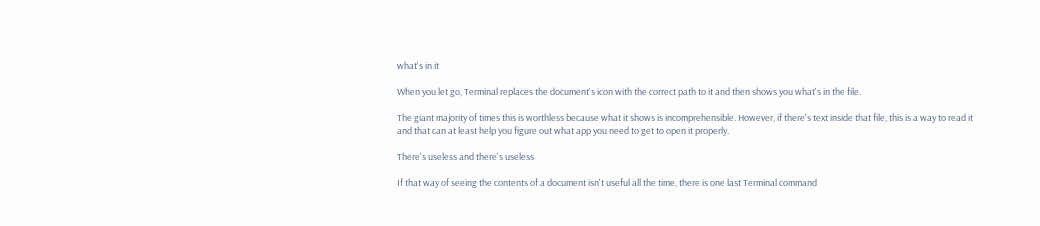what's in it

When you let go, Terminal replaces the document's icon with the correct path to it and then shows you what's in the file.

The giant majority of times this is worthless because what it shows is incomprehensible. However, if there's text inside that file, this is a way to read it and that can at least help you figure out what app you need to get to open it properly.

There's useless and there's useless

If that way of seeing the contents of a document isn't useful all the time, there is one last Terminal command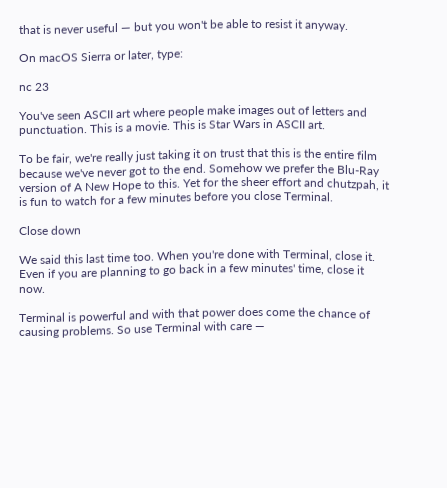that is never useful — but you won't be able to resist it anyway.

On macOS Sierra or later, type:

nc 23

You've seen ASCII art where people make images out of letters and punctuation. This is a movie. This is Star Wars in ASCII art.

To be fair, we're really just taking it on trust that this is the entire film because we've never got to the end. Somehow we prefer the Blu-Ray version of A New Hope to this. Yet for the sheer effort and chutzpah, it is fun to watch for a few minutes before you close Terminal.

Close down

We said this last time too. When you're done with Terminal, close it. Even if you are planning to go back in a few minutes' time, close it now.

Terminal is powerful and with that power does come the chance of causing problems. So use Terminal with care —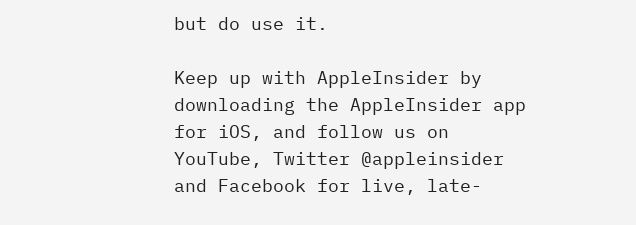but do use it.

Keep up with AppleInsider by downloading the AppleInsider app for iOS, and follow us on YouTube, Twitter @appleinsider and Facebook for live, late-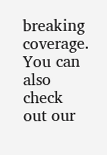breaking coverage. You can also check out our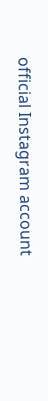official Instagram account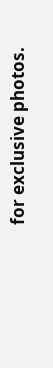for exclusive photos.